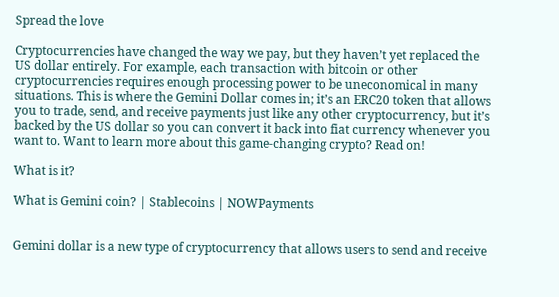Spread the love

Cryptocurrencies have changed the way we pay, but they haven’t yet replaced the US dollar entirely. For example, each transaction with bitcoin or other cryptocurrencies requires enough processing power to be uneconomical in many situations. This is where the Gemini Dollar comes in; it’s an ERC20 token that allows you to trade, send, and receive payments just like any other cryptocurrency, but it’s backed by the US dollar so you can convert it back into fiat currency whenever you want to. Want to learn more about this game-changing crypto? Read on!

What is it?

What is Gemini coin? | Stablecoins | NOWPayments


Gemini dollar is a new type of cryptocurrency that allows users to send and receive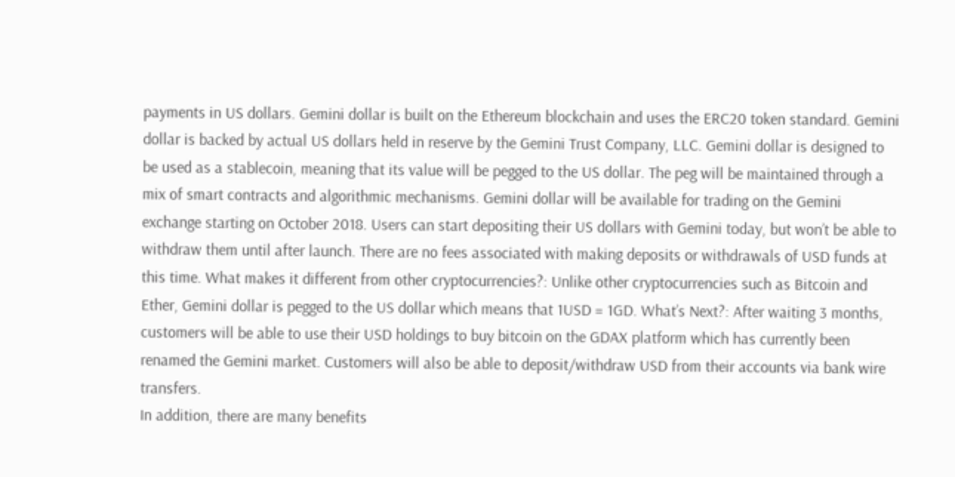payments in US dollars. Gemini dollar is built on the Ethereum blockchain and uses the ERC20 token standard. Gemini dollar is backed by actual US dollars held in reserve by the Gemini Trust Company, LLC. Gemini dollar is designed to be used as a stablecoin, meaning that its value will be pegged to the US dollar. The peg will be maintained through a mix of smart contracts and algorithmic mechanisms. Gemini dollar will be available for trading on the Gemini exchange starting on October 2018. Users can start depositing their US dollars with Gemini today, but won’t be able to withdraw them until after launch. There are no fees associated with making deposits or withdrawals of USD funds at this time. What makes it different from other cryptocurrencies?: Unlike other cryptocurrencies such as Bitcoin and Ether, Gemini dollar is pegged to the US dollar which means that 1USD = 1GD. What’s Next?: After waiting 3 months, customers will be able to use their USD holdings to buy bitcoin on the GDAX platform which has currently been renamed the Gemini market. Customers will also be able to deposit/withdraw USD from their accounts via bank wire transfers.
In addition, there are many benefits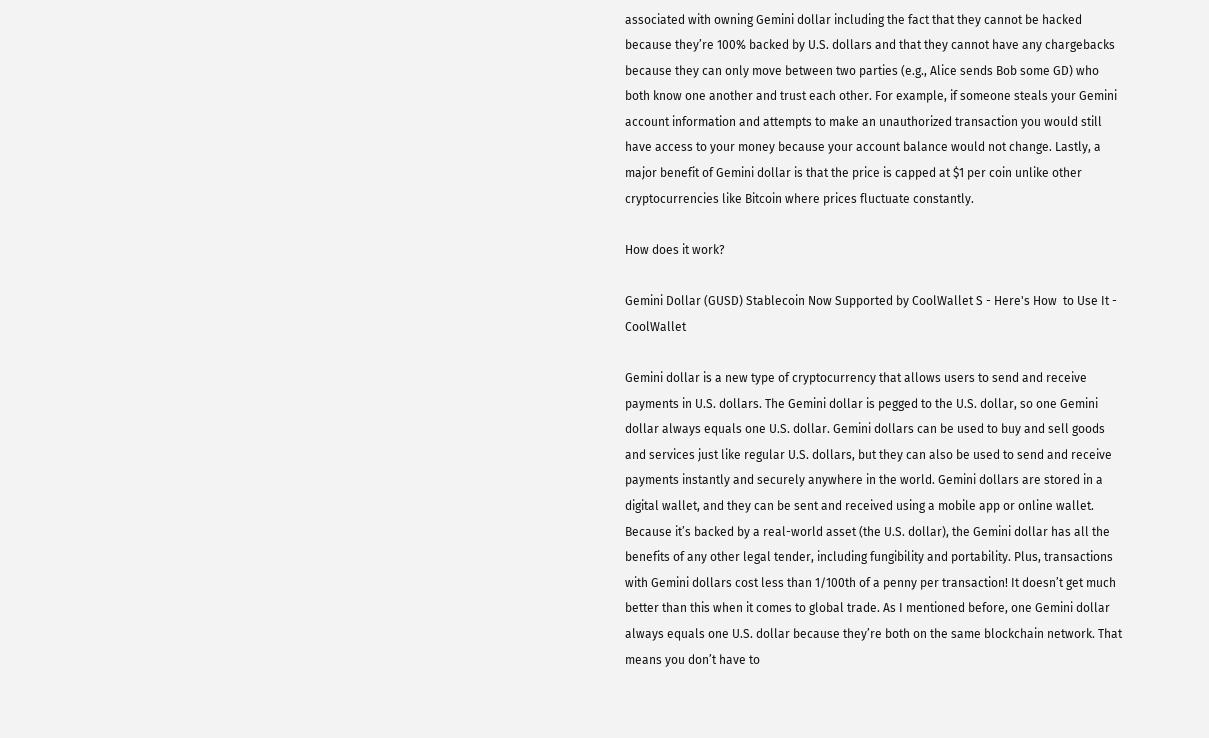associated with owning Gemini dollar including the fact that they cannot be hacked because they’re 100% backed by U.S. dollars and that they cannot have any chargebacks because they can only move between two parties (e.g., Alice sends Bob some GD) who both know one another and trust each other. For example, if someone steals your Gemini account information and attempts to make an unauthorized transaction you would still have access to your money because your account balance would not change. Lastly, a major benefit of Gemini dollar is that the price is capped at $1 per coin unlike other cryptocurrencies like Bitcoin where prices fluctuate constantly.

How does it work?

Gemini Dollar (GUSD) Stablecoin Now Supported by CoolWallet S - Here's How  to Use It - CoolWallet

Gemini dollar is a new type of cryptocurrency that allows users to send and receive payments in U.S. dollars. The Gemini dollar is pegged to the U.S. dollar, so one Gemini dollar always equals one U.S. dollar. Gemini dollars can be used to buy and sell goods and services just like regular U.S. dollars, but they can also be used to send and receive payments instantly and securely anywhere in the world. Gemini dollars are stored in a digital wallet, and they can be sent and received using a mobile app or online wallet. Because it’s backed by a real-world asset (the U.S. dollar), the Gemini dollar has all the benefits of any other legal tender, including fungibility and portability. Plus, transactions with Gemini dollars cost less than 1/100th of a penny per transaction! It doesn’t get much better than this when it comes to global trade. As I mentioned before, one Gemini dollar always equals one U.S. dollar because they’re both on the same blockchain network. That means you don’t have to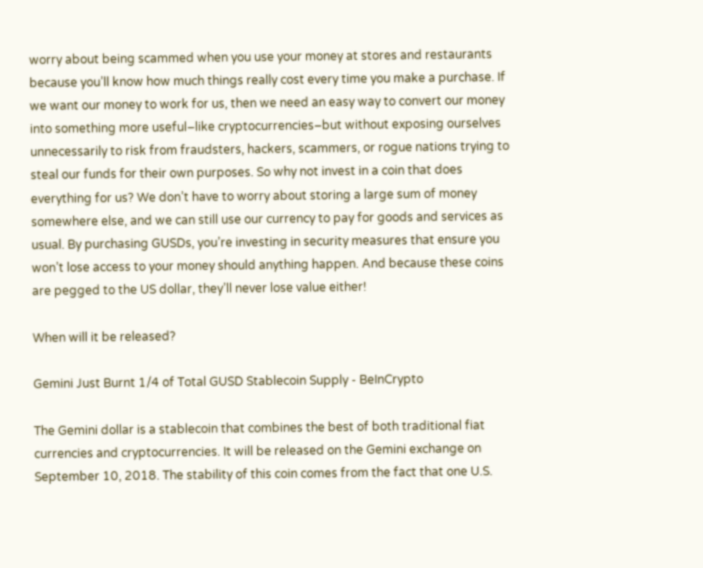worry about being scammed when you use your money at stores and restaurants because you’ll know how much things really cost every time you make a purchase. If we want our money to work for us, then we need an easy way to convert our money into something more useful–like cryptocurrencies–but without exposing ourselves unnecessarily to risk from fraudsters, hackers, scammers, or rogue nations trying to steal our funds for their own purposes. So why not invest in a coin that does everything for us? We don’t have to worry about storing a large sum of money somewhere else, and we can still use our currency to pay for goods and services as usual. By purchasing GUSDs, you’re investing in security measures that ensure you won’t lose access to your money should anything happen. And because these coins are pegged to the US dollar, they’ll never lose value either!

When will it be released?

Gemini Just Burnt 1/4 of Total GUSD Stablecoin Supply - BeInCrypto

The Gemini dollar is a stablecoin that combines the best of both traditional fiat currencies and cryptocurrencies. It will be released on the Gemini exchange on September 10, 2018. The stability of this coin comes from the fact that one U.S.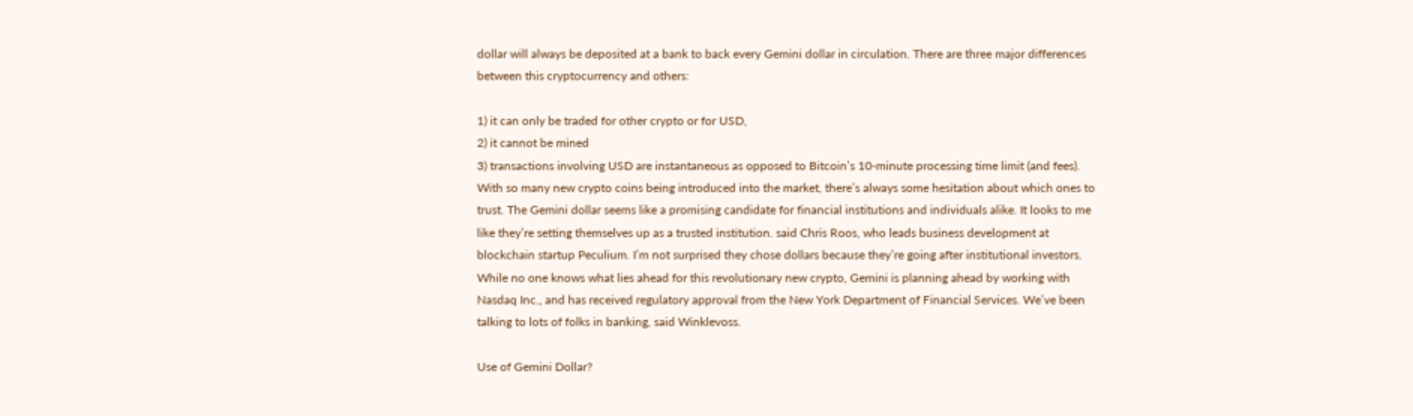dollar will always be deposited at a bank to back every Gemini dollar in circulation. There are three major differences between this cryptocurrency and others:

1) it can only be traded for other crypto or for USD,
2) it cannot be mined
3) transactions involving USD are instantaneous as opposed to Bitcoin’s 10-minute processing time limit (and fees). With so many new crypto coins being introduced into the market, there’s always some hesitation about which ones to trust. The Gemini dollar seems like a promising candidate for financial institutions and individuals alike. It looks to me like they’re setting themselves up as a trusted institution. said Chris Roos, who leads business development at blockchain startup Peculium. I’m not surprised they chose dollars because they’re going after institutional investors. While no one knows what lies ahead for this revolutionary new crypto, Gemini is planning ahead by working with Nasdaq Inc., and has received regulatory approval from the New York Department of Financial Services. We’ve been talking to lots of folks in banking, said Winklevoss.

Use of Gemini Dollar?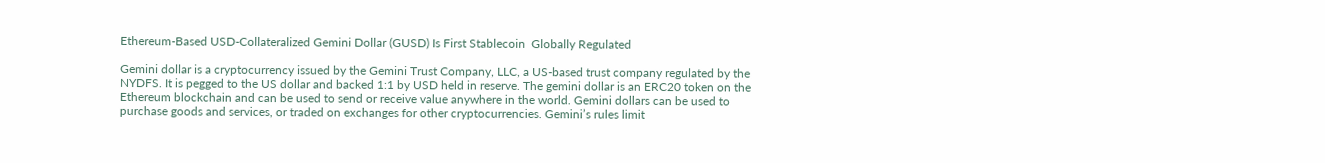Ethereum-Based USD-Collateralized Gemini Dollar (GUSD) Is First Stablecoin  Globally Regulated

Gemini dollar is a cryptocurrency issued by the Gemini Trust Company, LLC, a US-based trust company regulated by the NYDFS. It is pegged to the US dollar and backed 1:1 by USD held in reserve. The gemini dollar is an ERC20 token on the Ethereum blockchain and can be used to send or receive value anywhere in the world. Gemini dollars can be used to purchase goods and services, or traded on exchanges for other cryptocurrencies. Gemini’s rules limit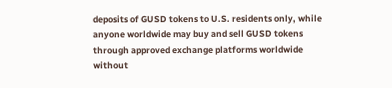deposits of GUSD tokens to U.S. residents only, while anyone worldwide may buy and sell GUSD tokens through approved exchange platforms worldwide without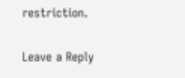restriction.

Leave a Reply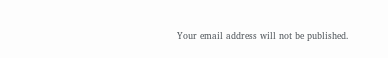Your email address will not be published.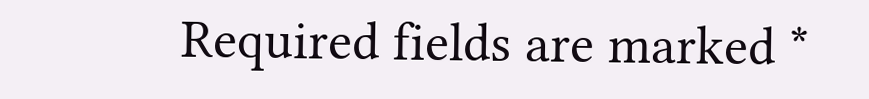Required fields are marked *